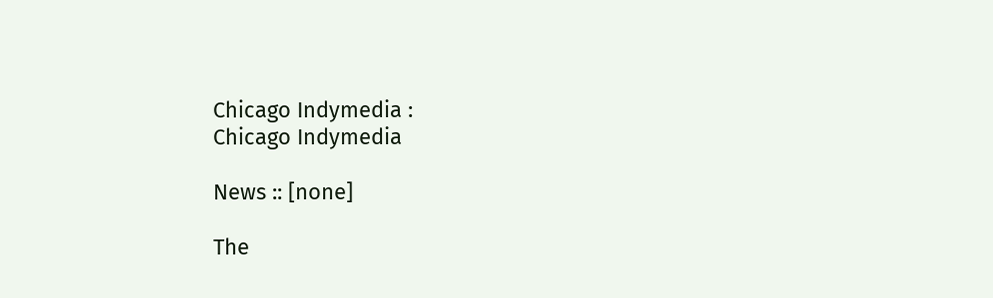Chicago Indymedia :
Chicago Indymedia

News :: [none]

The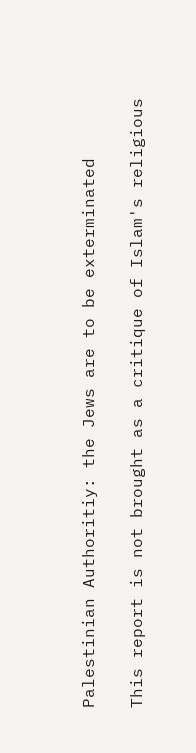Palestinian Authoritiy: the Jews are to be exterminated

This report is not brought as a critique of Islam's religious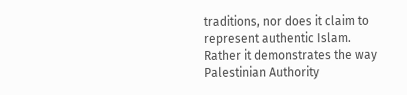traditions, nor does it claim to represent authentic Islam. Rather it demonstrates the way Palestinian Authority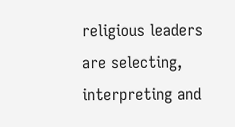religious leaders are selecting, interpreting and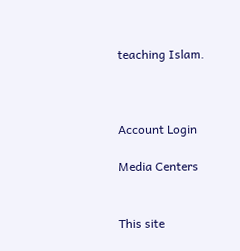teaching Islam.



Account Login

Media Centers


This site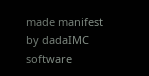made manifest by dadaIMC software